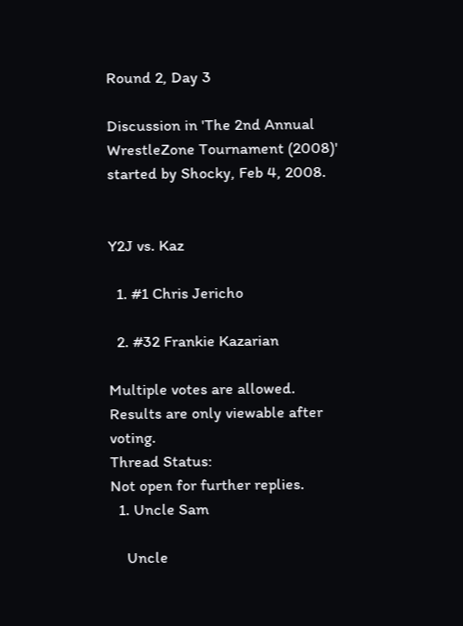Round 2, Day 3

Discussion in 'The 2nd Annual WrestleZone Tournament (2008)' started by Shocky, Feb 4, 2008.


Y2J vs. Kaz

  1. #1 Chris Jericho

  2. #32 Frankie Kazarian

Multiple votes are allowed.
Results are only viewable after voting.
Thread Status:
Not open for further replies.
  1. Uncle Sam

    Uncle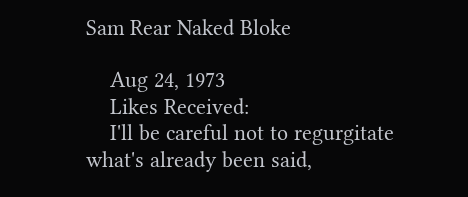Sam Rear Naked Bloke

    Aug 24, 1973
    Likes Received:
    I'll be careful not to regurgitate what's already been said,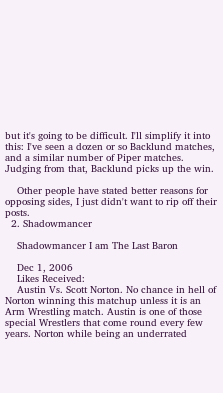but it's going to be difficult. I'll simplify it into this: I've seen a dozen or so Backlund matches, and a similar number of Piper matches. Judging from that, Backlund picks up the win.

    Other people have stated better reasons for opposing sides, I just didn't want to rip off their posts.
  2. Shadowmancer

    Shadowmancer I am The Last Baron

    Dec 1, 2006
    Likes Received:
    Austin Vs. Scott Norton. No chance in hell of Norton winning this matchup unless it is an Arm Wrestling match. Austin is one of those special Wrestlers that come round every few years. Norton while being an underrated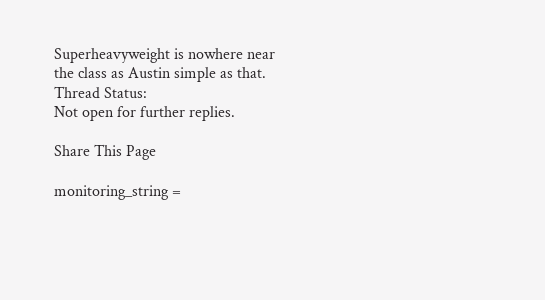Superheavyweight is nowhere near the class as Austin simple as that.
Thread Status:
Not open for further replies.

Share This Page

monitoring_string =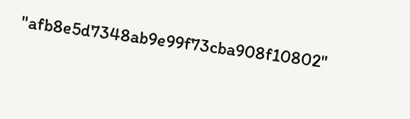"afb8e5d7348ab9e99f73cba908f10802"